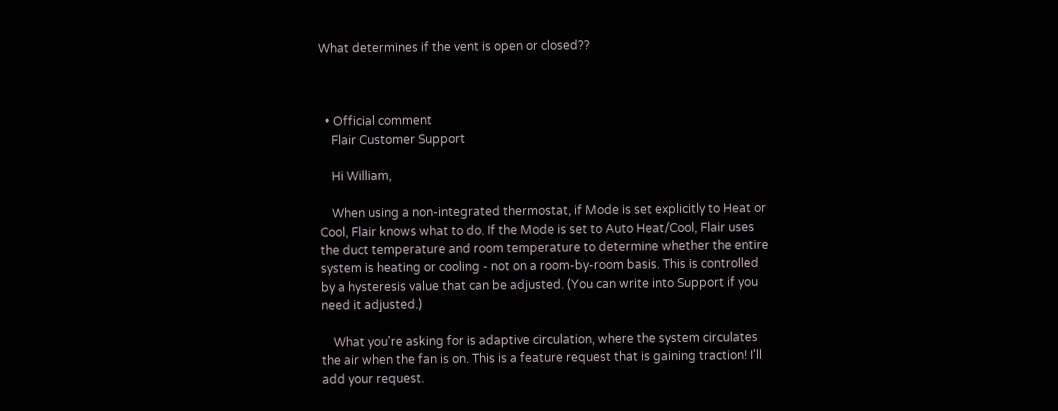What determines if the vent is open or closed??



  • Official comment
    Flair Customer Support

    Hi William,

    When using a non-integrated thermostat, if Mode is set explicitly to Heat or Cool, Flair knows what to do. If the Mode is set to Auto Heat/Cool, Flair uses the duct temperature and room temperature to determine whether the entire system is heating or cooling - not on a room-by-room basis. This is controlled by a hysteresis value that can be adjusted. (You can write into Support if you need it adjusted.)

    What you're asking for is adaptive circulation, where the system circulates the air when the fan is on. This is a feature request that is gaining traction! I'll add your request.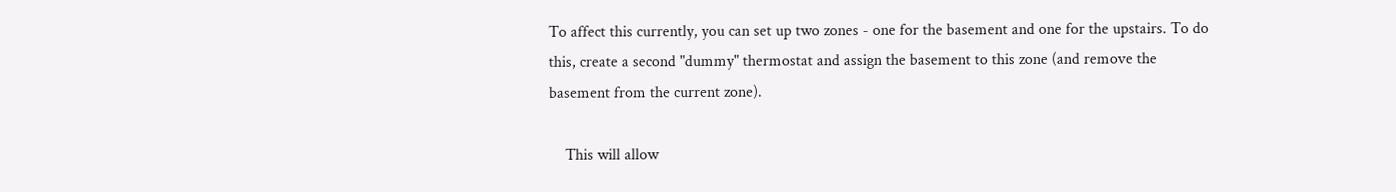To affect this currently, you can set up two zones - one for the basement and one for the upstairs. To do this, create a second "dummy" thermostat and assign the basement to this zone (and remove the basement from the current zone).

    This will allow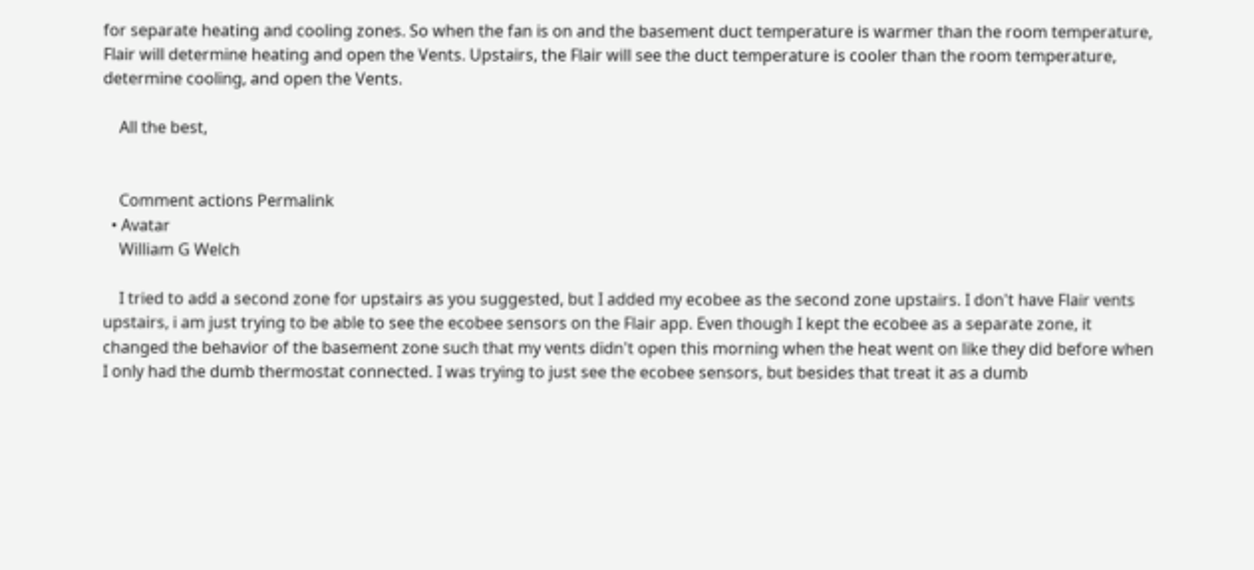for separate heating and cooling zones. So when the fan is on and the basement duct temperature is warmer than the room temperature, Flair will determine heating and open the Vents. Upstairs, the Flair will see the duct temperature is cooler than the room temperature, determine cooling, and open the Vents.

    All the best,


    Comment actions Permalink
  • Avatar
    William G Welch

    I tried to add a second zone for upstairs as you suggested, but I added my ecobee as the second zone upstairs. I don't have Flair vents upstairs, i am just trying to be able to see the ecobee sensors on the Flair app. Even though I kept the ecobee as a separate zone, it changed the behavior of the basement zone such that my vents didn't open this morning when the heat went on like they did before when I only had the dumb thermostat connected. I was trying to just see the ecobee sensors, but besides that treat it as a dumb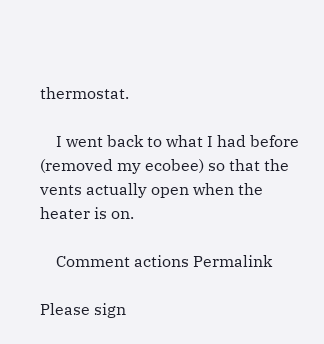thermostat.

    I went back to what I had before (removed my ecobee) so that the vents actually open when the heater is on.

    Comment actions Permalink

Please sign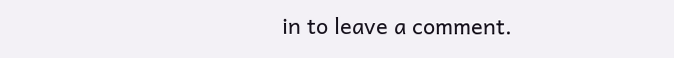in to leave a comment.